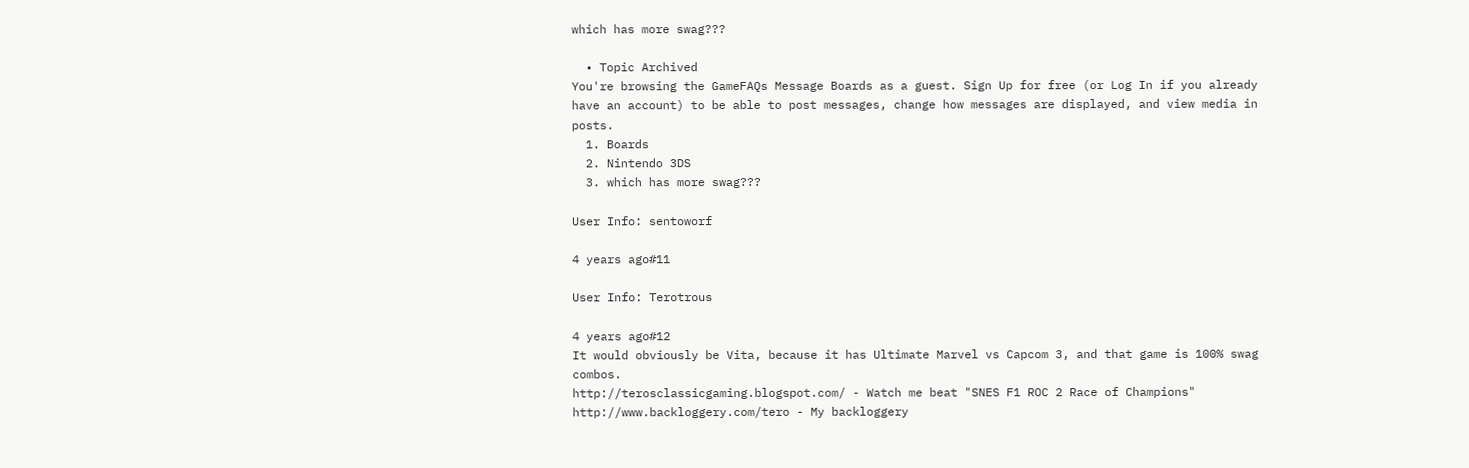which has more swag???

  • Topic Archived
You're browsing the GameFAQs Message Boards as a guest. Sign Up for free (or Log In if you already have an account) to be able to post messages, change how messages are displayed, and view media in posts.
  1. Boards
  2. Nintendo 3DS
  3. which has more swag???

User Info: sentoworf

4 years ago#11

User Info: Terotrous

4 years ago#12
It would obviously be Vita, because it has Ultimate Marvel vs Capcom 3, and that game is 100% swag combos.
http://terosclassicgaming.blogspot.com/ - Watch me beat "SNES F1 ROC 2 Race of Champions"
http://www.backloggery.com/tero - My backloggery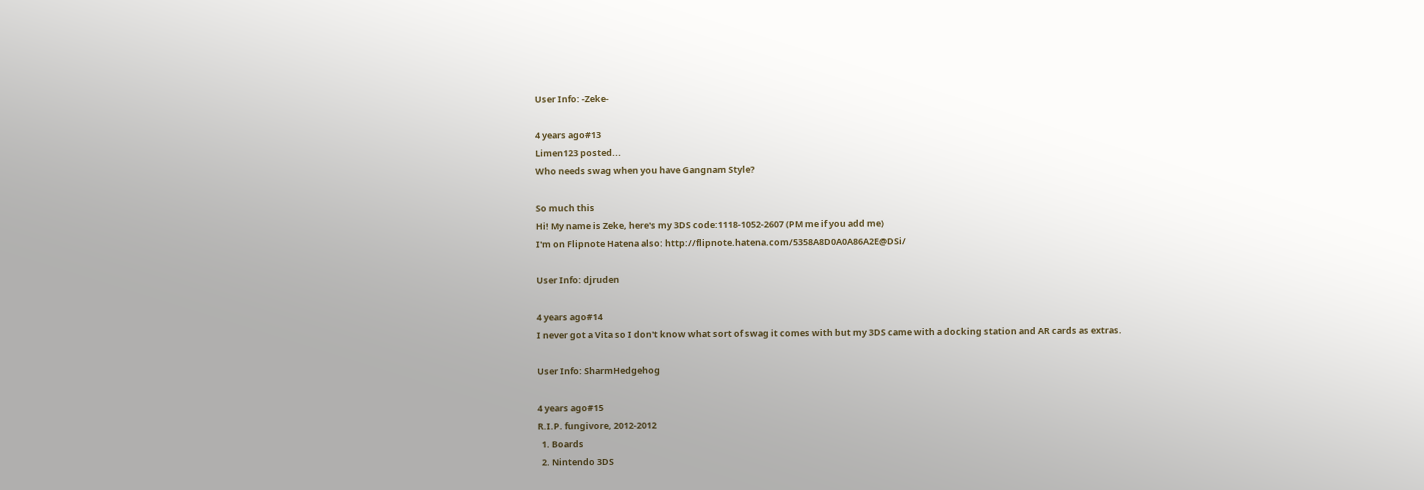User Info: -Zeke-

4 years ago#13
Limen123 posted...
Who needs swag when you have Gangnam Style?

So much this
Hi! My name is Zeke, here's my 3DS code:1118-1052-2607 (PM me if you add me)
I'm on Flipnote Hatena also: http://flipnote.hatena.com/5358A8D0A0A86A2E@DSi/

User Info: djruden

4 years ago#14
I never got a Vita so I don't know what sort of swag it comes with but my 3DS came with a docking station and AR cards as extras.

User Info: SharmHedgehog

4 years ago#15
R.I.P. fungivore, 2012-2012
  1. Boards
  2. Nintendo 3DS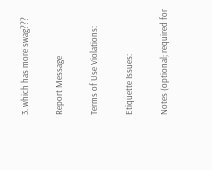3. which has more swag???

Report Message

Terms of Use Violations:

Etiquette Issues:

Notes (optional; required for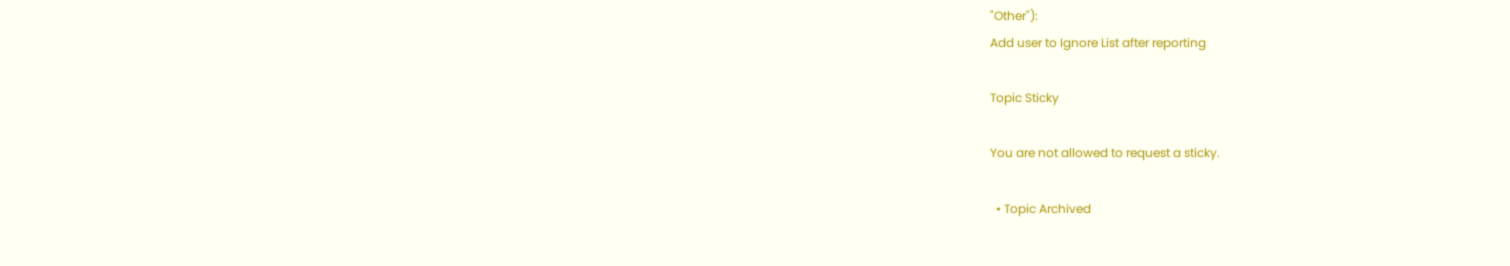"Other"):
Add user to Ignore List after reporting

Topic Sticky

You are not allowed to request a sticky.

  • Topic Archived